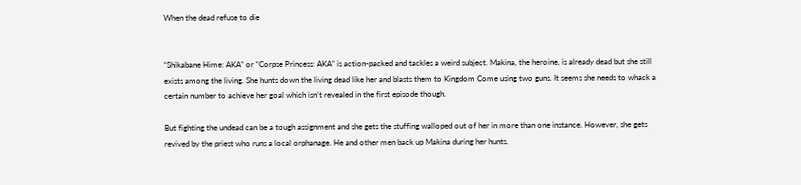When the dead refuse to die


“Shikabane Hime: AKA” or “Corpse Princess: AKA” is action-packed and tackles a weird subject. Makina, the heroine, is already dead but she still exists among the living. She hunts down the living dead like her and blasts them to Kingdom Come using two guns. It seems she needs to whack a certain number to achieve her goal which isn’t revealed in the first episode though.

But fighting the undead can be a tough assignment and she gets the stuffing walloped out of her in more than one instance. However, she gets revived by the priest who runs a local orphanage. He and other men back up Makina during her hunts.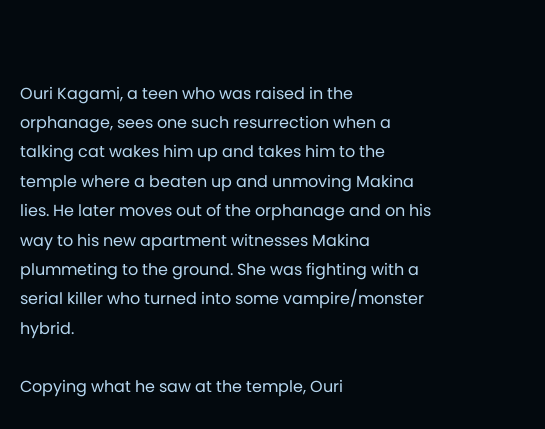Ouri Kagami, a teen who was raised in the orphanage, sees one such resurrection when a talking cat wakes him up and takes him to the temple where a beaten up and unmoving Makina lies. He later moves out of the orphanage and on his way to his new apartment witnesses Makina plummeting to the ground. She was fighting with a serial killer who turned into some vampire/monster hybrid.

Copying what he saw at the temple, Ouri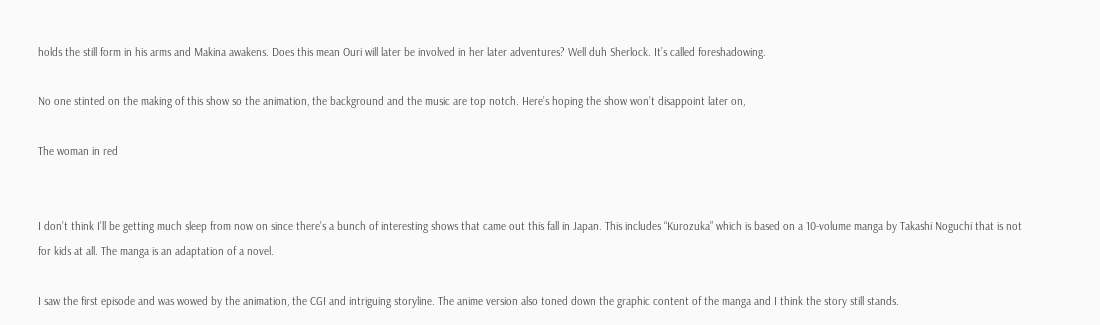holds the still form in his arms and Makina awakens. Does this mean Ouri will later be involved in her later adventures? Well duh Sherlock. It’s called foreshadowing.

No one stinted on the making of this show so the animation, the background and the music are top notch. Here’s hoping the show won’t disappoint later on,

The woman in red


I don’t think I’ll be getting much sleep from now on since there’s a bunch of interesting shows that came out this fall in Japan. This includes “Kurozuka” which is based on a 10-volume manga by Takashi Noguchi that is not for kids at all. The manga is an adaptation of a novel.

I saw the first episode and was wowed by the animation, the CGI and intriguing storyline. The anime version also toned down the graphic content of the manga and I think the story still stands.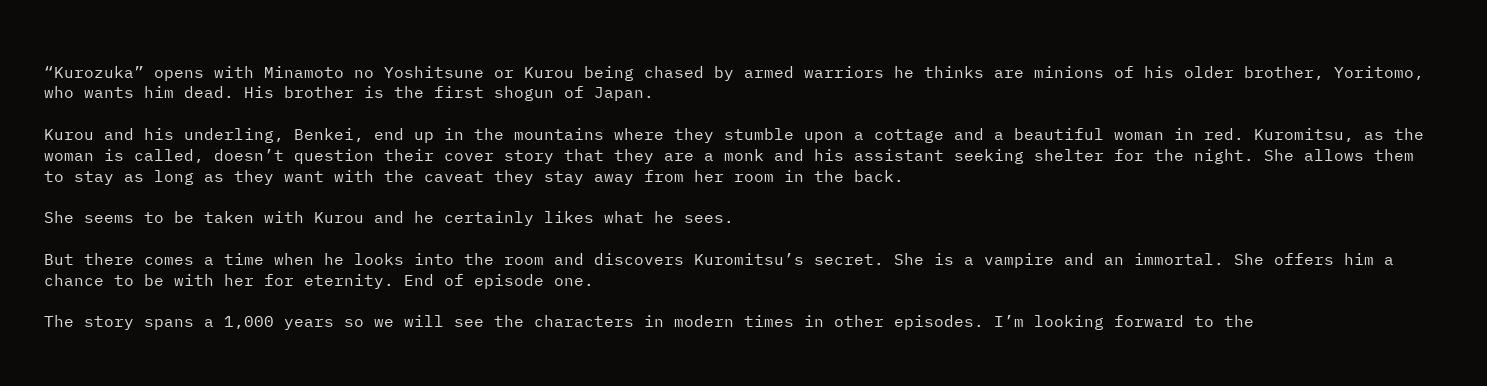“Kurozuka” opens with Minamoto no Yoshitsune or Kurou being chased by armed warriors he thinks are minions of his older brother, Yoritomo, who wants him dead. His brother is the first shogun of Japan.

Kurou and his underling, Benkei, end up in the mountains where they stumble upon a cottage and a beautiful woman in red. Kuromitsu, as the woman is called, doesn’t question their cover story that they are a monk and his assistant seeking shelter for the night. She allows them to stay as long as they want with the caveat they stay away from her room in the back.

She seems to be taken with Kurou and he certainly likes what he sees.

But there comes a time when he looks into the room and discovers Kuromitsu’s secret. She is a vampire and an immortal. She offers him a chance to be with her for eternity. End of episode one.

The story spans a 1,000 years so we will see the characters in modern times in other episodes. I’m looking forward to the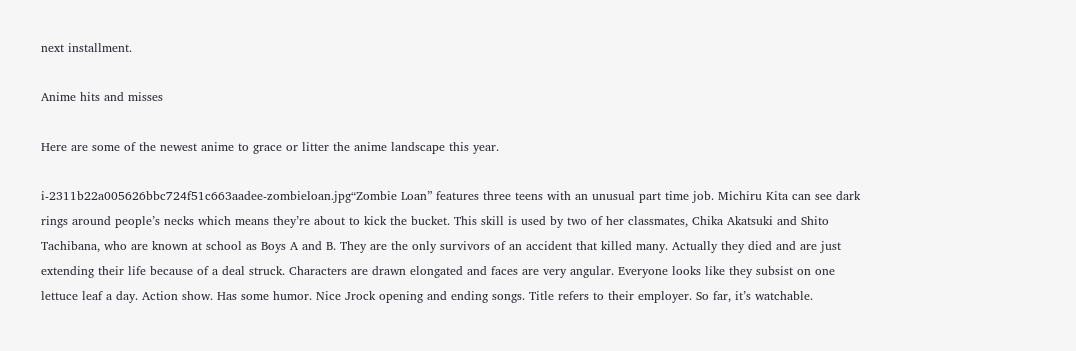next installment.

Anime hits and misses

Here are some of the newest anime to grace or litter the anime landscape this year.

i-2311b22a005626bbc724f51c663aadee-zombieloan.jpg“Zombie Loan” features three teens with an unusual part time job. Michiru Kita can see dark rings around people’s necks which means they’re about to kick the bucket. This skill is used by two of her classmates, Chika Akatsuki and Shito Tachibana, who are known at school as Boys A and B. They are the only survivors of an accident that killed many. Actually they died and are just extending their life because of a deal struck. Characters are drawn elongated and faces are very angular. Everyone looks like they subsist on one lettuce leaf a day. Action show. Has some humor. Nice Jrock opening and ending songs. Title refers to their employer. So far, it’s watchable.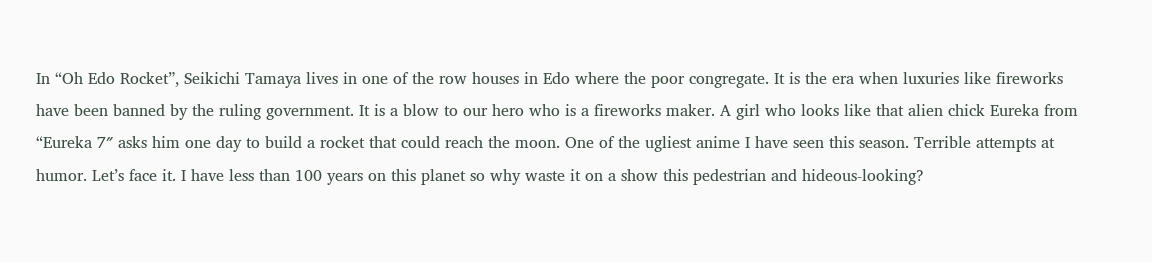In “Oh Edo Rocket”, Seikichi Tamaya lives in one of the row houses in Edo where the poor congregate. It is the era when luxuries like fireworks have been banned by the ruling government. It is a blow to our hero who is a fireworks maker. A girl who looks like that alien chick Eureka from “Eureka 7″ asks him one day to build a rocket that could reach the moon. One of the ugliest anime I have seen this season. Terrible attempts at humor. Let’s face it. I have less than 100 years on this planet so why waste it on a show this pedestrian and hideous-looking?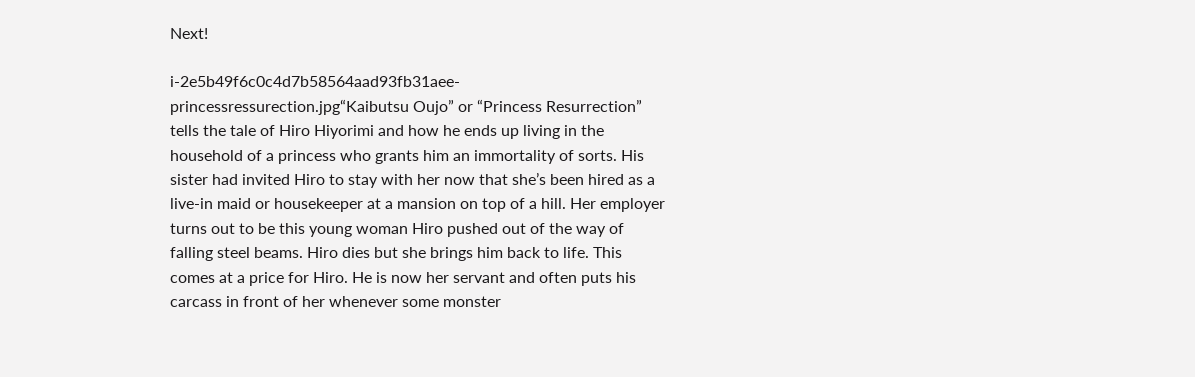Next!

i-2e5b49f6c0c4d7b58564aad93fb31aee-princessressurection.jpg“Kaibutsu Oujo” or “Princess Resurrection” tells the tale of Hiro Hiyorimi and how he ends up living in the household of a princess who grants him an immortality of sorts. His sister had invited Hiro to stay with her now that she’s been hired as a live-in maid or housekeeper at a mansion on top of a hill. Her employer turns out to be this young woman Hiro pushed out of the way of falling steel beams. Hiro dies but she brings him back to life. This comes at a price for Hiro. He is now her servant and often puts his carcass in front of her whenever some monster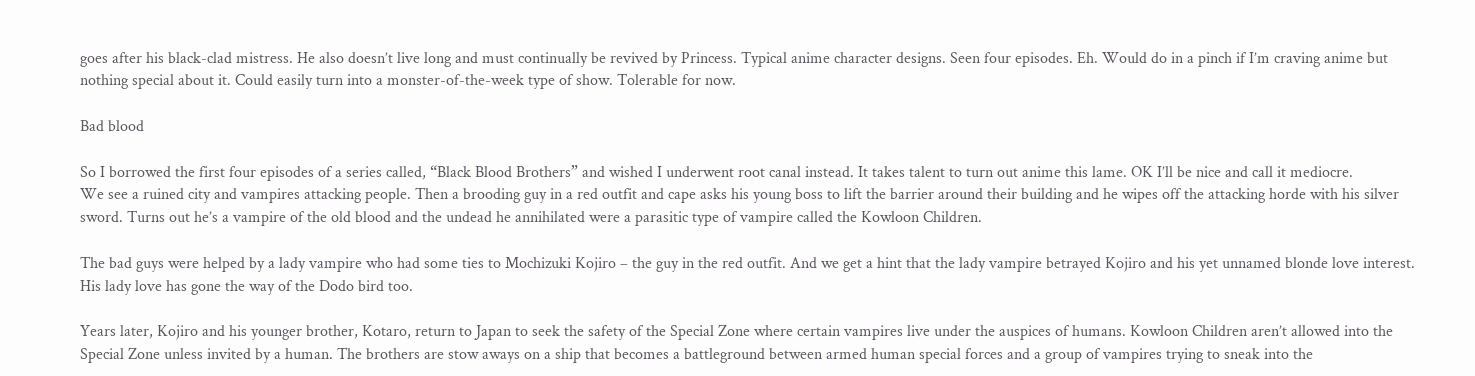goes after his black-clad mistress. He also doesn’t live long and must continually be revived by Princess. Typical anime character designs. Seen four episodes. Eh. Would do in a pinch if I’m craving anime but nothing special about it. Could easily turn into a monster-of-the-week type of show. Tolerable for now.

Bad blood

So I borrowed the first four episodes of a series called, “Black Blood Brothers” and wished I underwent root canal instead. It takes talent to turn out anime this lame. OK I’ll be nice and call it mediocre.
We see a ruined city and vampires attacking people. Then a brooding guy in a red outfit and cape asks his young boss to lift the barrier around their building and he wipes off the attacking horde with his silver sword. Turns out he’s a vampire of the old blood and the undead he annihilated were a parasitic type of vampire called the Kowloon Children.

The bad guys were helped by a lady vampire who had some ties to Mochizuki Kojiro – the guy in the red outfit. And we get a hint that the lady vampire betrayed Kojiro and his yet unnamed blonde love interest. His lady love has gone the way of the Dodo bird too.

Years later, Kojiro and his younger brother, Kotaro, return to Japan to seek the safety of the Special Zone where certain vampires live under the auspices of humans. Kowloon Children aren’t allowed into the Special Zone unless invited by a human. The brothers are stow aways on a ship that becomes a battleground between armed human special forces and a group of vampires trying to sneak into the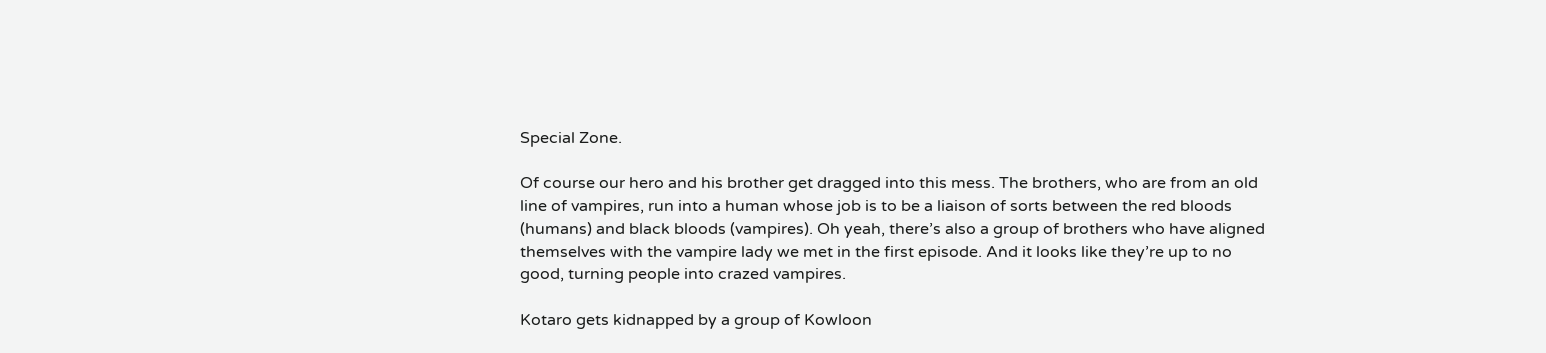Special Zone.

Of course our hero and his brother get dragged into this mess. The brothers, who are from an old line of vampires, run into a human whose job is to be a liaison of sorts between the red bloods (humans) and black bloods (vampires). Oh yeah, there’s also a group of brothers who have aligned themselves with the vampire lady we met in the first episode. And it looks like they’re up to no good, turning people into crazed vampires.

Kotaro gets kidnapped by a group of Kowloon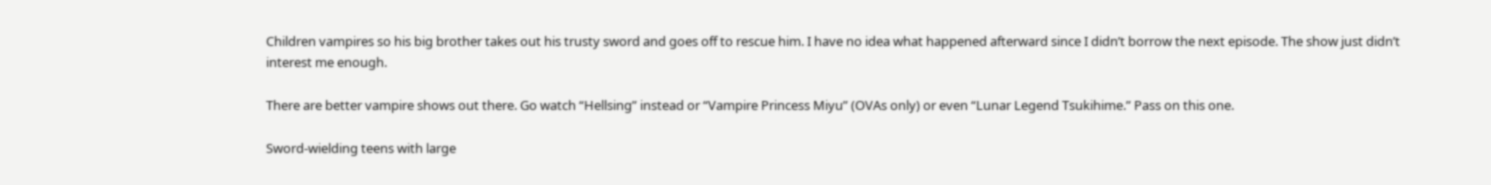Children vampires so his big brother takes out his trusty sword and goes off to rescue him. I have no idea what happened afterward since I didn’t borrow the next episode. The show just didn’t interest me enough.

There are better vampire shows out there. Go watch “Hellsing” instead or “Vampire Princess Miyu” (OVAs only) or even “Lunar Legend Tsukihime.” Pass on this one.

Sword-wielding teens with large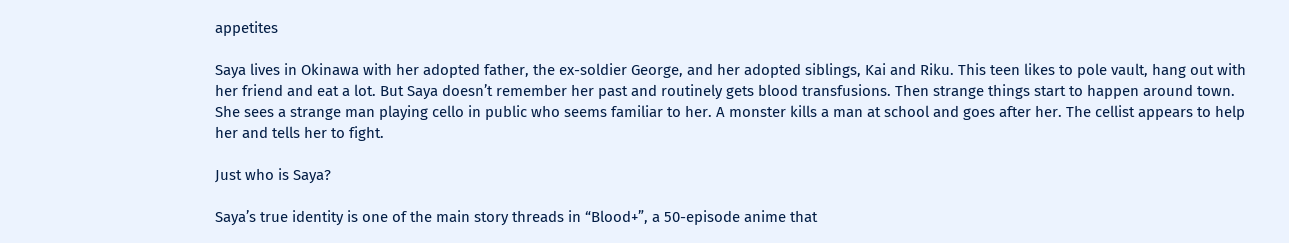appetites

Saya lives in Okinawa with her adopted father, the ex-soldier George, and her adopted siblings, Kai and Riku. This teen likes to pole vault, hang out with her friend and eat a lot. But Saya doesn’t remember her past and routinely gets blood transfusions. Then strange things start to happen around town. She sees a strange man playing cello in public who seems familiar to her. A monster kills a man at school and goes after her. The cellist appears to help her and tells her to fight.

Just who is Saya?

Saya’s true identity is one of the main story threads in “Blood+”, a 50-episode anime that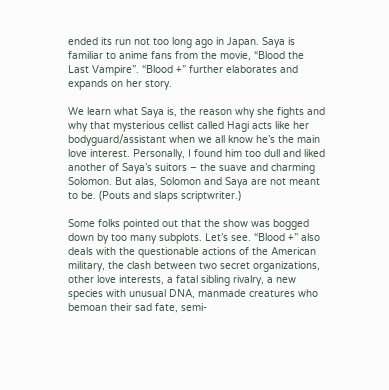ended its run not too long ago in Japan. Saya is familiar to anime fans from the movie, “Blood the Last Vampire”. “Blood +” further elaborates and expands on her story.

We learn what Saya is, the reason why she fights and why that mysterious cellist called Hagi acts like her bodyguard/assistant when we all know he’s the main love interest. Personally, I found him too dull and liked another of Saya’s suitors – the suave and charming Solomon. But alas, Solomon and Saya are not meant to be. (Pouts and slaps scriptwriter.)

Some folks pointed out that the show was bogged down by too many subplots. Let’s see. “Blood +” also deals with the questionable actions of the American military, the clash between two secret organizations, other love interests, a fatal sibling rivalry, a new species with unusual DNA, manmade creatures who bemoan their sad fate, semi-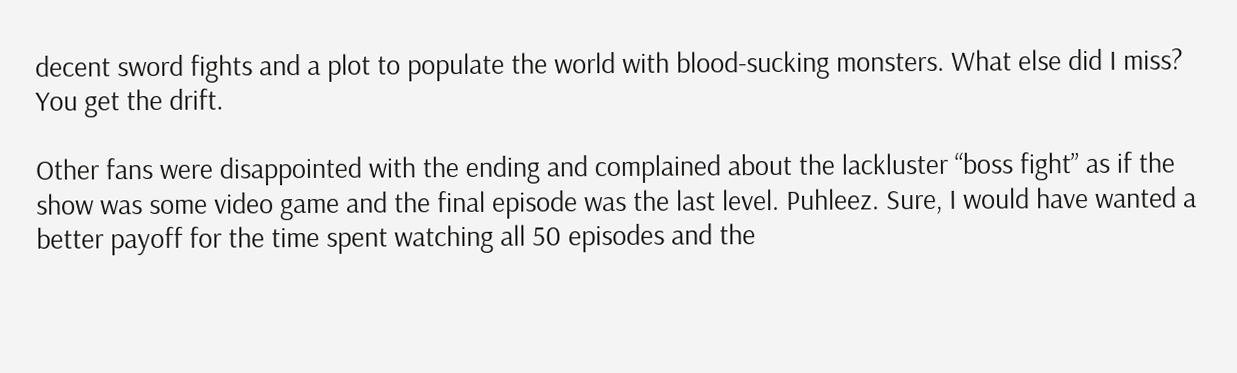decent sword fights and a plot to populate the world with blood-sucking monsters. What else did I miss? You get the drift.

Other fans were disappointed with the ending and complained about the lackluster “boss fight” as if the show was some video game and the final episode was the last level. Puhleez. Sure, I would have wanted a better payoff for the time spent watching all 50 episodes and the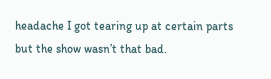headache I got tearing up at certain parts but the show wasn’t that bad.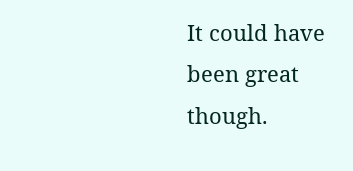It could have been great though.